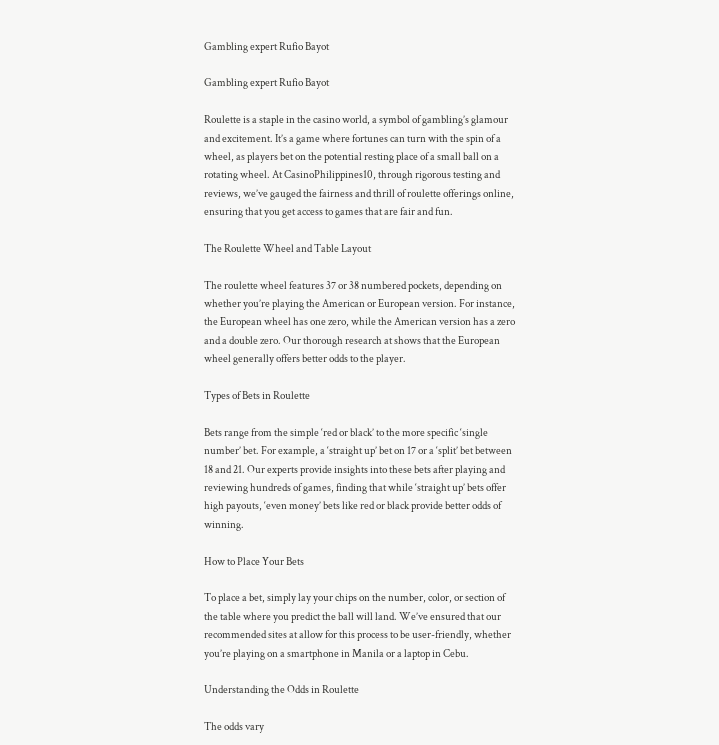Gambling expert Rufio Bayot

Gambling expert Rufio Bayot

Roulette is a staple in the casino world, a symbol of gambling’s glamour and excitement. It’s a game where fortunes can turn with the spin of a wheel, as players bet on the potential resting place of a small ball on a rotating wheel. At CasinoPhilippines10, through rigorous testing and reviews, we’ve gauged the fairness and thrill of roulette offerings online, ensuring that you get access to games that are fair and fun.

The Roulette Wheel and Table Layout

The roulette wheel features 37 or 38 numbered pockets, depending on whether you’re playing the American or European version. For instance, the European wheel has one zero, while the American version has a zero and a double zero. Our thorough research at shows that the European wheel generally offers better odds to the player.

Types of Bets in Roulette

Bets range from the simple ‘red or black’ to the more specific ‘single number’ bet. For example, a ‘straight up’ bet on 17 or a ‘split’ bet between 18 and 21. Our experts provide insights into these bets after playing and reviewing hundreds of games, finding that while ‘straight up’ bets offer high payouts, ‘even money’ bets like red or black provide better odds of winning.

How to Place Your Bets

To place a bet, simply lay your chips on the number, color, or section of the table where you predict the ball will land. We’ve ensured that our recommended sites at allow for this process to be user-friendly, whether you’re playing on a smartphone in Manila or a laptop in Cebu.

Understanding the Odds in Roulette

The odds vary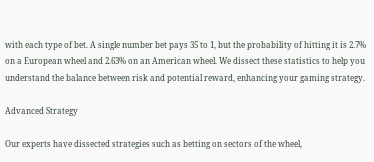with each type of bet. A single number bet pays 35 to 1, but the probability of hitting it is 2.7% on a European wheel and 2.63% on an American wheel. We dissect these statistics to help you understand the balance between risk and potential reward, enhancing your gaming strategy.

Advanced Strategy

Our experts have dissected strategies such as betting on sectors of the wheel,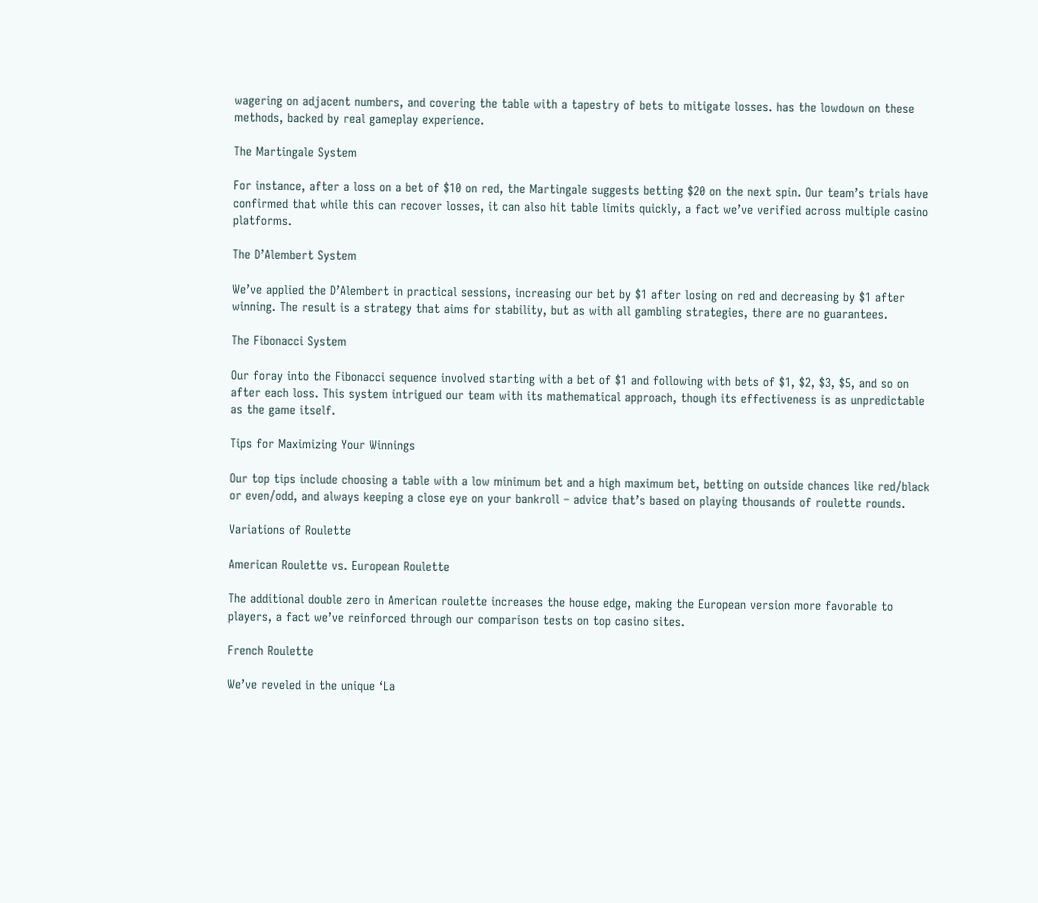wagering on adjacent numbers, and covering the table with a tapestry of bets to mitigate losses. has the lowdown on these methods, backed by real gameplay experience.

The Martingale System

For instance, after a loss on a bet of $10 on red, the Martingale suggests betting $20 on the next spin. Our team’s trials have confirmed that while this can recover losses, it can also hit table limits quickly, a fact we’ve verified across multiple casino platforms.

The D’Alembert System

We’ve applied the D’Alembert in practical sessions, increasing our bet by $1 after losing on red and decreasing by $1 after winning. The result is a strategy that aims for stability, but as with all gambling strategies, there are no guarantees.

The Fibonacci System

Our foray into the Fibonacci sequence involved starting with a bet of $1 and following with bets of $1, $2, $3, $5, and so on after each loss. This system intrigued our team with its mathematical approach, though its effectiveness is as unpredictable as the game itself.

Tips for Maximizing Your Winnings

Our top tips include choosing a table with a low minimum bet and a high maximum bet, betting on outside chances like red/black or even/odd, and always keeping a close eye on your bankroll – advice that’s based on playing thousands of roulette rounds.

Variations of Roulette

American Roulette vs. European Roulette

The additional double zero in American roulette increases the house edge, making the European version more favorable to players, a fact we’ve reinforced through our comparison tests on top casino sites.

French Roulette

We’ve reveled in the unique ‘La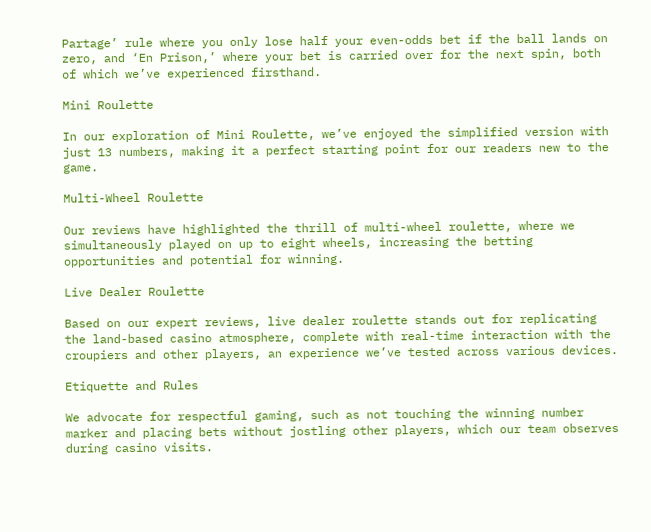Partage’ rule where you only lose half your even-odds bet if the ball lands on zero, and ‘En Prison,’ where your bet is carried over for the next spin, both of which we’ve experienced firsthand.

Mini Roulette

In our exploration of Mini Roulette, we’ve enjoyed the simplified version with just 13 numbers, making it a perfect starting point for our readers new to the game.

Multi-Wheel Roulette

Our reviews have highlighted the thrill of multi-wheel roulette, where we simultaneously played on up to eight wheels, increasing the betting opportunities and potential for winning.

Live Dealer Roulette

Based on our expert reviews, live dealer roulette stands out for replicating the land-based casino atmosphere, complete with real-time interaction with the croupiers and other players, an experience we’ve tested across various devices.

Etiquette and Rules

We advocate for respectful gaming, such as not touching the winning number marker and placing bets without jostling other players, which our team observes during casino visits.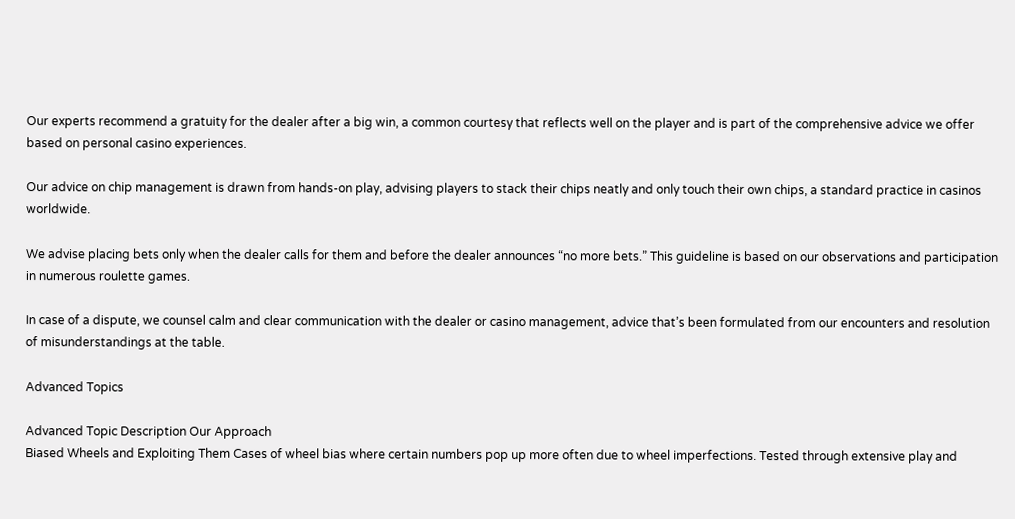Our experts recommend a gratuity for the dealer after a big win, a common courtesy that reflects well on the player and is part of the comprehensive advice we offer based on personal casino experiences.

Our advice on chip management is drawn from hands-on play, advising players to stack their chips neatly and only touch their own chips, a standard practice in casinos worldwide.

We advise placing bets only when the dealer calls for them and before the dealer announces “no more bets.” This guideline is based on our observations and participation in numerous roulette games.

In case of a dispute, we counsel calm and clear communication with the dealer or casino management, advice that’s been formulated from our encounters and resolution of misunderstandings at the table.

Advanced Topics

Advanced Topic Description Our Approach
Biased Wheels and Exploiting Them Cases of wheel bias where certain numbers pop up more often due to wheel imperfections. Tested through extensive play and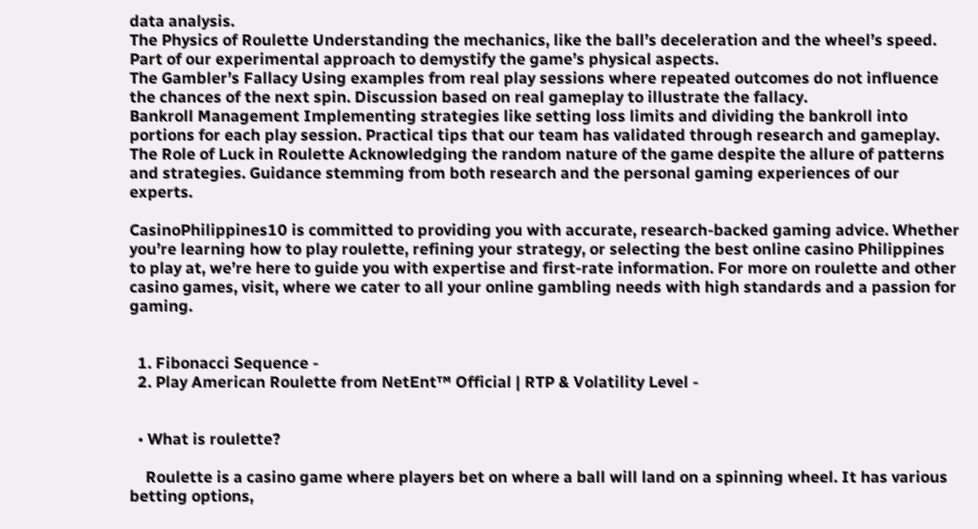data analysis.
The Physics of Roulette Understanding the mechanics, like the ball’s deceleration and the wheel’s speed. Part of our experimental approach to demystify the game’s physical aspects.
The Gambler’s Fallacy Using examples from real play sessions where repeated outcomes do not influence the chances of the next spin. Discussion based on real gameplay to illustrate the fallacy.
Bankroll Management Implementing strategies like setting loss limits and dividing the bankroll into portions for each play session. Practical tips that our team has validated through research and gameplay.
The Role of Luck in Roulette Acknowledging the random nature of the game despite the allure of patterns and strategies. Guidance stemming from both research and the personal gaming experiences of our experts.

CasinoPhilippines10 is committed to providing you with accurate, research-backed gaming advice. Whether you’re learning how to play roulette, refining your strategy, or selecting the best online casino Philippines to play at, we’re here to guide you with expertise and first-rate information. For more on roulette and other casino games, visit, where we cater to all your online gambling needs with high standards and a passion for gaming.


  1. Fibonacci Sequence -
  2. Play American Roulette from NetEnt™ Official | RTP & Volatility Level -


  • What is roulette?

    Roulette is a casino game where players bet on where a ball will land on a spinning wheel. It has various betting options,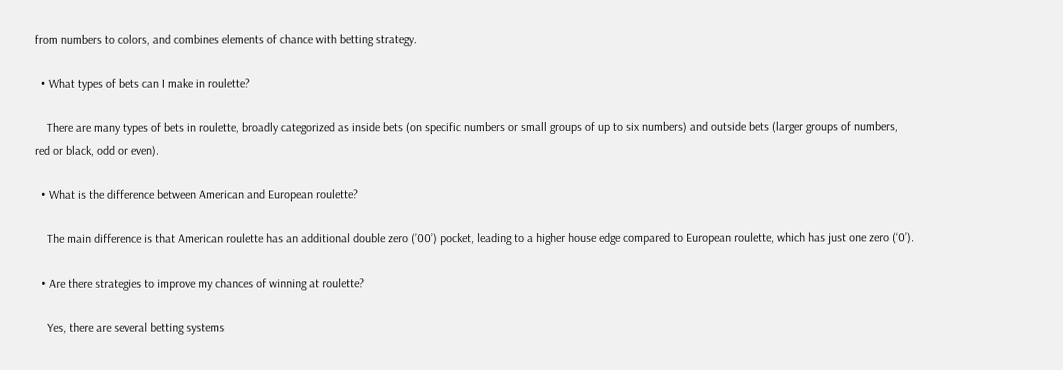from numbers to colors, and combines elements of chance with betting strategy.

  • What types of bets can I make in roulette?

    There are many types of bets in roulette, broadly categorized as inside bets (on specific numbers or small groups of up to six numbers) and outside bets (larger groups of numbers, red or black, odd or even).

  • What is the difference between American and European roulette?

    The main difference is that American roulette has an additional double zero (’00’) pocket, leading to a higher house edge compared to European roulette, which has just one zero (‘0’).

  • Are there strategies to improve my chances of winning at roulette?

    Yes, there are several betting systems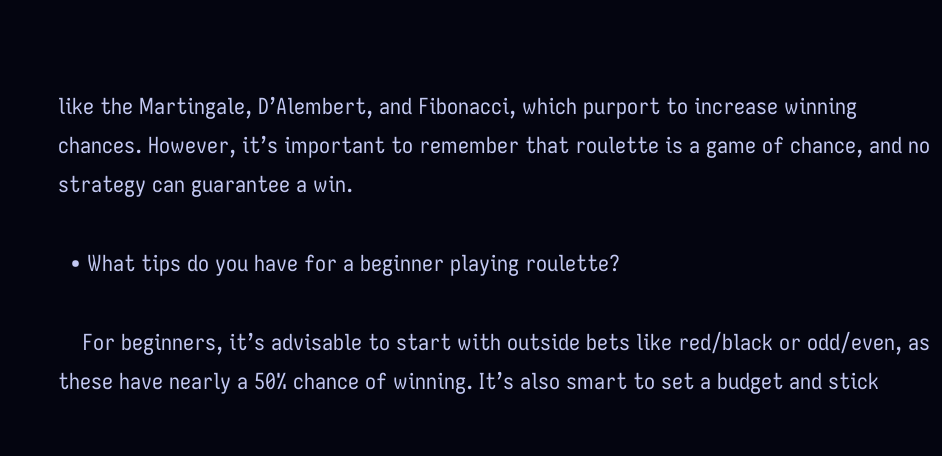like the Martingale, D’Alembert, and Fibonacci, which purport to increase winning chances. However, it’s important to remember that roulette is a game of chance, and no strategy can guarantee a win.

  • What tips do you have for a beginner playing roulette?

    For beginners, it’s advisable to start with outside bets like red/black or odd/even, as these have nearly a 50% chance of winning. It’s also smart to set a budget and stick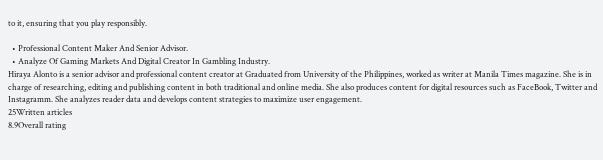to it, ensuring that you play responsibly.

  • Professional Content Maker And Senior Advisor.
  • Analyze Of Gaming Markets And Digital Creator In Gambling Industry.
Hiraya Alonto is a senior advisor and professional content creator at Graduated from University of the Philippines, worked as writer at Manila Times magazine. She is in charge of researching, editing and publishing content in both traditional and online media. She also produces content for digital resources such as FaceBook, Twitter and Instagramm. She analyzes reader data and develops content strategies to maximize user engagement.
25Written articles
8.9Overall rating